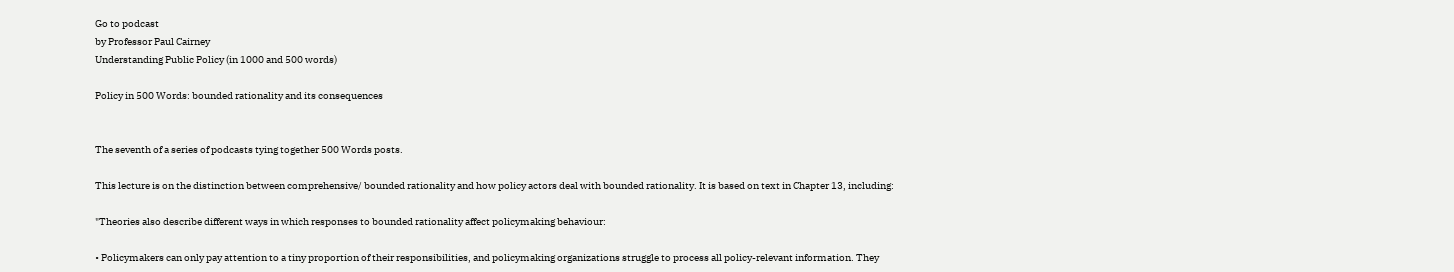Go to podcast
by Professor Paul Cairney
Understanding Public Policy (in 1000 and 500 words)

Policy in 500 Words: bounded rationality and its consequences


The seventh of a series of podcasts tying together 500 Words posts.

This lecture is on the distinction between comprehensive/ bounded rationality and how policy actors deal with bounded rationality. It is based on text in Chapter 13, including:

"Theories also describe different ways in which responses to bounded rationality affect policymaking behaviour:

• Policymakers can only pay attention to a tiny proportion of their responsibilities, and policymaking organizations struggle to process all policy-relevant information. They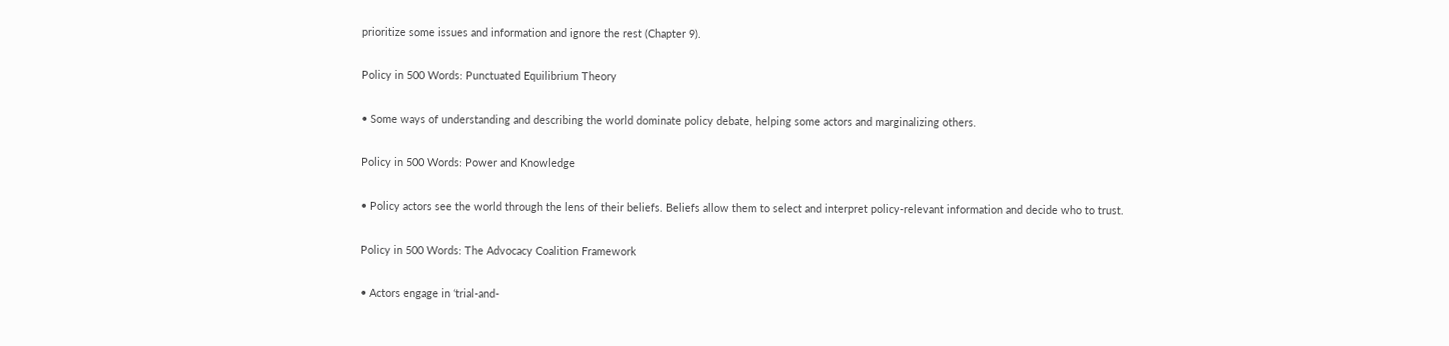prioritize some issues and information and ignore the rest (Chapter 9).

Policy in 500 Words: Punctuated Equilibrium Theory

• Some ways of understanding and describing the world dominate policy debate, helping some actors and marginalizing others.

Policy in 500 Words: Power and Knowledge

• Policy actors see the world through the lens of their beliefs. Beliefs allow them to select and interpret policy-relevant information and decide who to trust.

Policy in 500 Words: The Advocacy Coalition Framework

• Actors engage in ‘trial-and-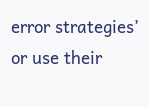error strategies’ or use their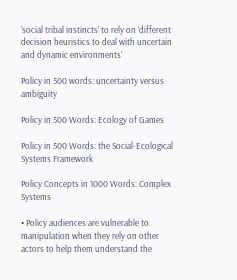‘social tribal instincts’ to rely on ‘different decision heuristics to deal with uncertain and dynamic environments’

Policy in 500 words: uncertainty versus ambiguity

Policy in 500 Words: Ecology of Games

Policy in 500 Words: the Social-Ecological Systems Framework

Policy Concepts in 1000 Words: Complex Systems

• Policy audiences are vulnerable to manipulation when they rely on other actors to help them understand the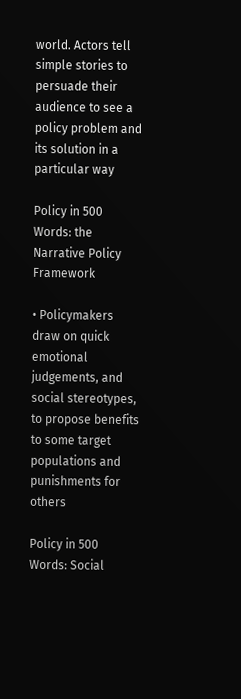world. Actors tell simple stories to persuade their audience to see a policy problem and its solution in a particular way

Policy in 500 Words: the Narrative Policy Framework

• Policymakers draw on quick emotional judgements, and social stereotypes, to propose benefits to some target populations and punishments for others

Policy in 500 Words: Social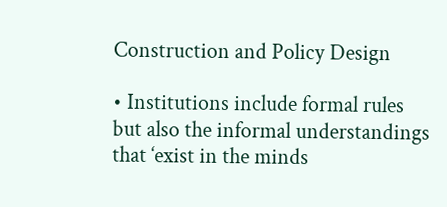Construction and Policy Design

• Institutions include formal rules but also the informal understandings that ‘exist in the minds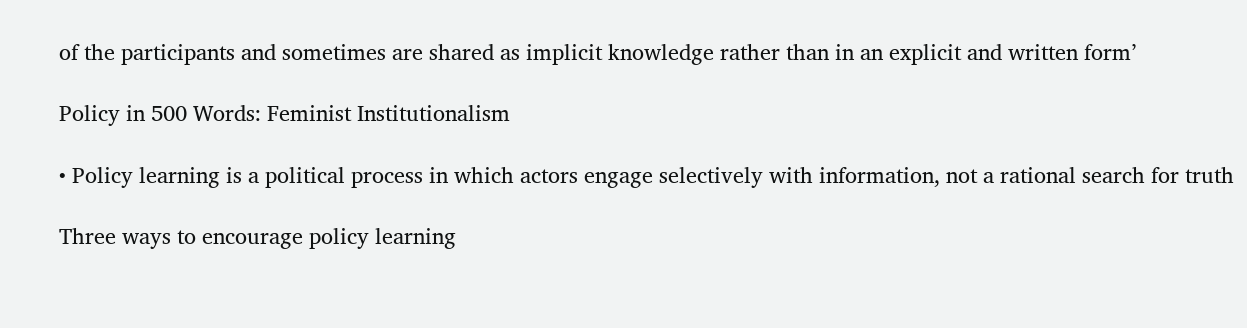of the participants and sometimes are shared as implicit knowledge rather than in an explicit and written form’

Policy in 500 Words: Feminist Institutionalism

• Policy learning is a political process in which actors engage selectively with information, not a rational search for truth

Three ways to encourage policy learning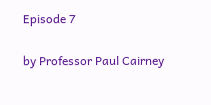Episode 7

by Professor Paul Cairney